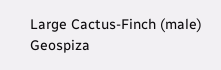Large Cactus-Finch (male)
Geospiza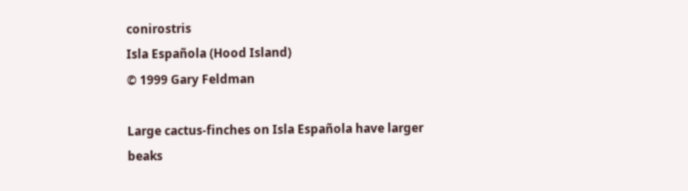conirostris
Isla Española (Hood Island)
© 1999 Gary Feldman

Large cactus-finches on Isla Española have larger beaks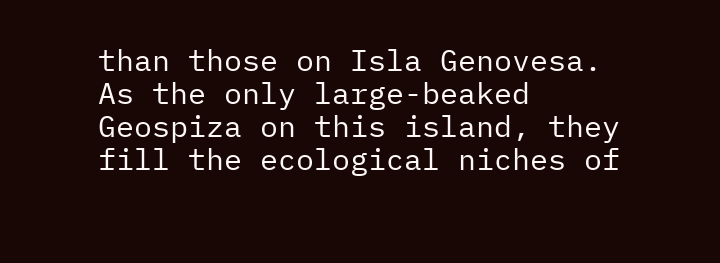than those on Isla Genovesa. As the only large-beaked Geospiza on this island, they fill the ecological niches of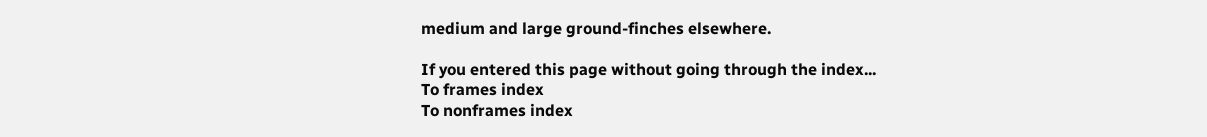medium and large ground-finches elsewhere.

If you entered this page without going through the index...
To frames index
To nonframes index